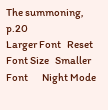The summoning, p.20
Larger Font   Reset Font Size   Smaller Font       Night Mode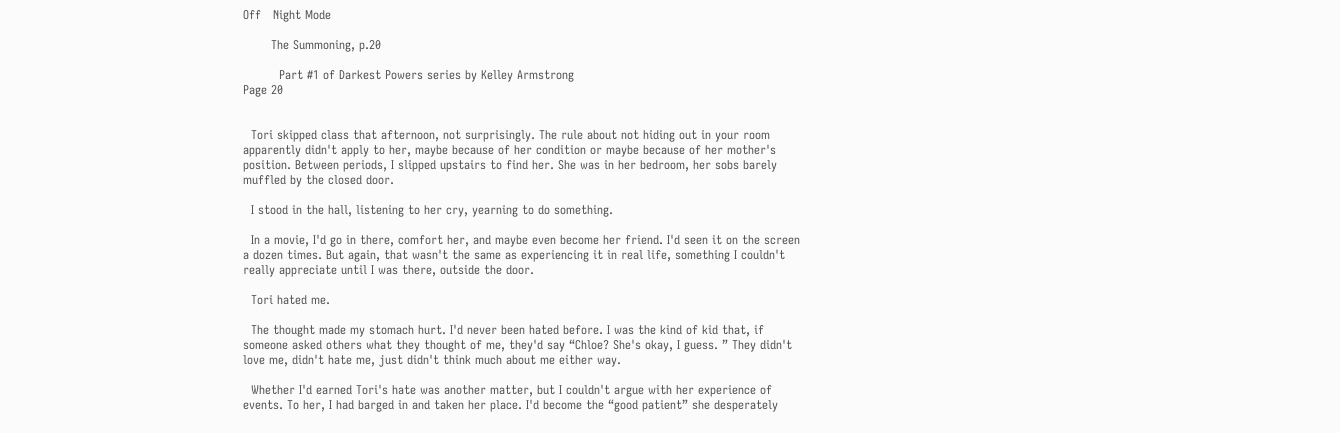Off   Night Mode

       The Summoning, p.20

         Part #1 of Darkest Powers series by Kelley Armstrong
Page 20


  Tori skipped class that afternoon, not surprisingly. The rule about not hiding out in your room apparently didn't apply to her, maybe because of her condition or maybe because of her mother's position. Between periods, I slipped upstairs to find her. She was in her bedroom, her sobs barely muffled by the closed door.

  I stood in the hall, listening to her cry, yearning to do something.

  In a movie, I'd go in there, comfort her, and maybe even become her friend. I'd seen it on the screen a dozen times. But again, that wasn't the same as experiencing it in real life, something I couldn't really appreciate until I was there, outside the door.

  Tori hated me.

  The thought made my stomach hurt. I'd never been hated before. I was the kind of kid that, if someone asked others what they thought of me, they'd say “Chloe? She's okay, I guess. ” They didn't love me, didn't hate me, just didn't think much about me either way.

  Whether I'd earned Tori's hate was another matter, but I couldn't argue with her experience of events. To her, I had barged in and taken her place. I'd become the “good patient” she desperately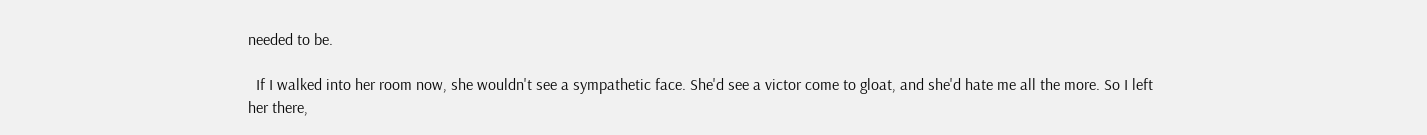needed to be.

  If I walked into her room now, she wouldn't see a sympathetic face. She'd see a victor come to gloat, and she'd hate me all the more. So I left her there,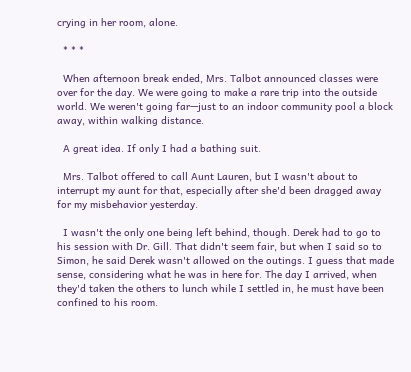crying in her room, alone.

  * * *

  When afternoon break ended, Mrs. Talbot announced classes were over for the day. We were going to make a rare trip into the outside world. We weren't going far—just to an indoor community pool a block away, within walking distance.

  A great idea. If only I had a bathing suit.

  Mrs. Talbot offered to call Aunt Lauren, but I wasn't about to interrupt my aunt for that, especially after she'd been dragged away for my misbehavior yesterday.

  I wasn't the only one being left behind, though. Derek had to go to his session with Dr. Gill. That didn't seem fair, but when I said so to Simon, he said Derek wasn't allowed on the outings. I guess that made sense, considering what he was in here for. The day I arrived, when they'd taken the others to lunch while I settled in, he must have been confined to his room.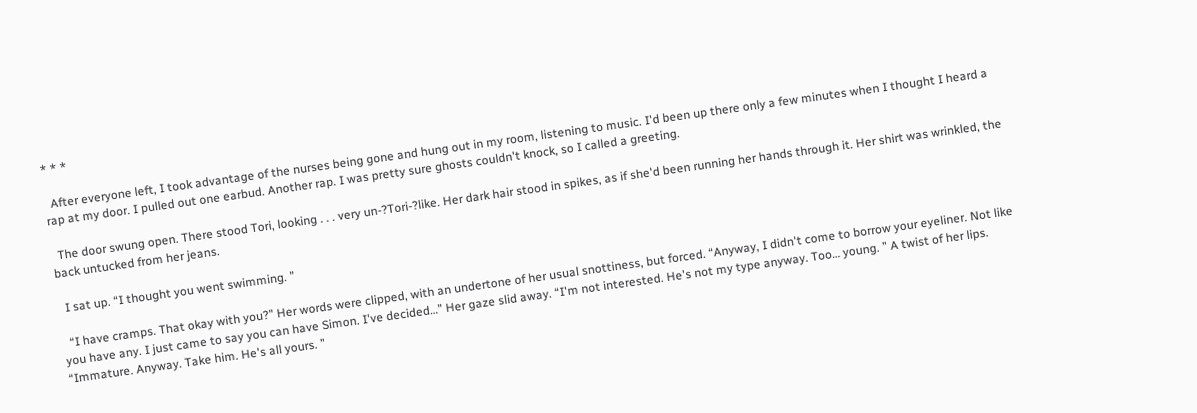* * *

  After everyone left, I took advantage of the nurses being gone and hung out in my room, listening to music. I'd been up there only a few minutes when I thought I heard a rap at my door. I pulled out one earbud. Another rap. I was pretty sure ghosts couldn't knock, so I called a greeting.

  The door swung open. There stood Tori, looking . . . very un-?Tori-?like. Her dark hair stood in spikes, as if she'd been running her hands through it. Her shirt was wrinkled, the back untucked from her jeans.

  I sat up. “I thought you went swimming. ”

  “I have cramps. That okay with you?” Her words were clipped, with an undertone of her usual snottiness, but forced. “Anyway, I didn't come to borrow your eyeliner. Not like you have any. I just came to say you can have Simon. I've decided…” Her gaze slid away. “I'm not interested. He's not my type anyway. Too… young. ” A twist of her lips. “Immature. Anyway. Take him. He's all yours. ”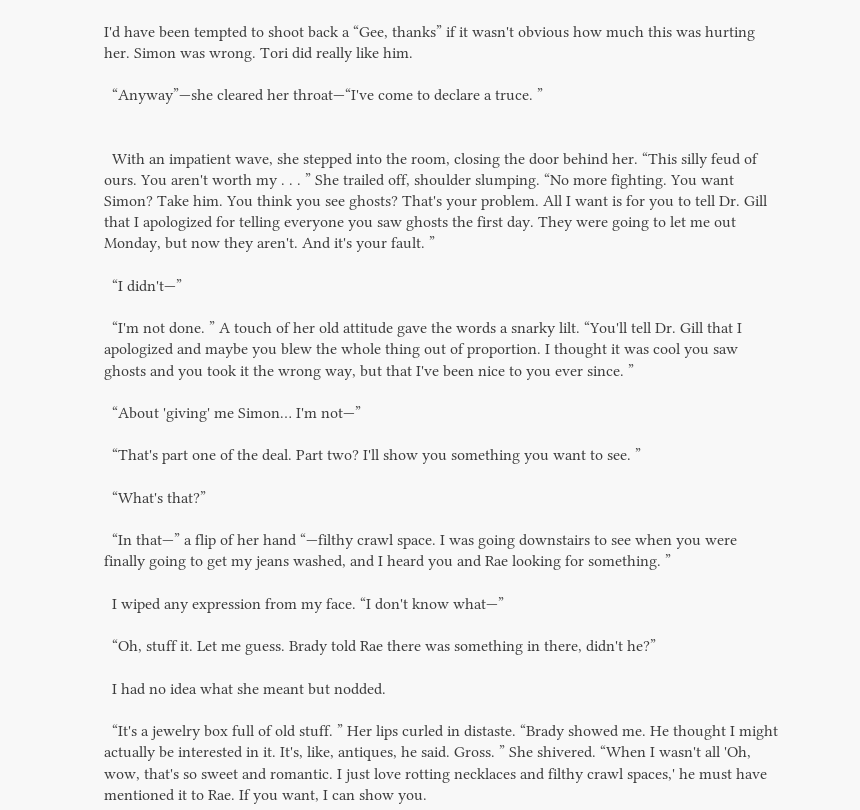I'd have been tempted to shoot back a “Gee, thanks” if it wasn't obvious how much this was hurting her. Simon was wrong. Tori did really like him.

  “Anyway”—she cleared her throat—“I've come to declare a truce. ”


  With an impatient wave, she stepped into the room, closing the door behind her. “This silly feud of ours. You aren't worth my . . . ” She trailed off, shoulder slumping. “No more fighting. You want Simon? Take him. You think you see ghosts? That's your problem. All I want is for you to tell Dr. Gill that I apologized for telling everyone you saw ghosts the first day. They were going to let me out Monday, but now they aren't. And it's your fault. ”

  “I didn't—”

  “I'm not done. ” A touch of her old attitude gave the words a snarky lilt. “You'll tell Dr. Gill that I apologized and maybe you blew the whole thing out of proportion. I thought it was cool you saw ghosts and you took it the wrong way, but that I've been nice to you ever since. ”

  “About 'giving' me Simon… I'm not—”

  “That's part one of the deal. Part two? I'll show you something you want to see. ”

  “What's that?”

  “In that—” a flip of her hand “—filthy crawl space. I was going downstairs to see when you were finally going to get my jeans washed, and I heard you and Rae looking for something. ”

  I wiped any expression from my face. “I don't know what—”

  “Oh, stuff it. Let me guess. Brady told Rae there was something in there, didn't he?”

  I had no idea what she meant but nodded.

  “It's a jewelry box full of old stuff. ” Her lips curled in distaste. “Brady showed me. He thought I might actually be interested in it. It's, like, antiques, he said. Gross. ” She shivered. “When I wasn't all 'Oh, wow, that's so sweet and romantic. I just love rotting necklaces and filthy crawl spaces,' he must have mentioned it to Rae. If you want, I can show you.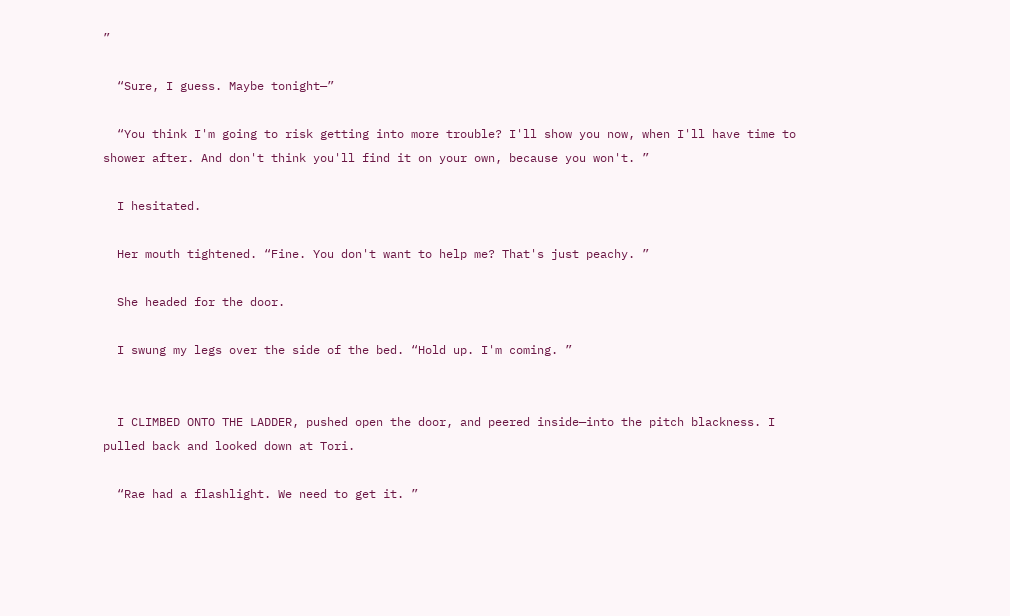”

  “Sure, I guess. Maybe tonight—”

  “You think I'm going to risk getting into more trouble? I'll show you now, when I'll have time to shower after. And don't think you'll find it on your own, because you won't. ”

  I hesitated.

  Her mouth tightened. “Fine. You don't want to help me? That's just peachy. ”

  She headed for the door.

  I swung my legs over the side of the bed. “Hold up. I'm coming. ”


  I CLIMBED ONTO THE LADDER, pushed open the door, and peered inside—into the pitch blackness. I pulled back and looked down at Tori.

  “Rae had a flashlight. We need to get it. ”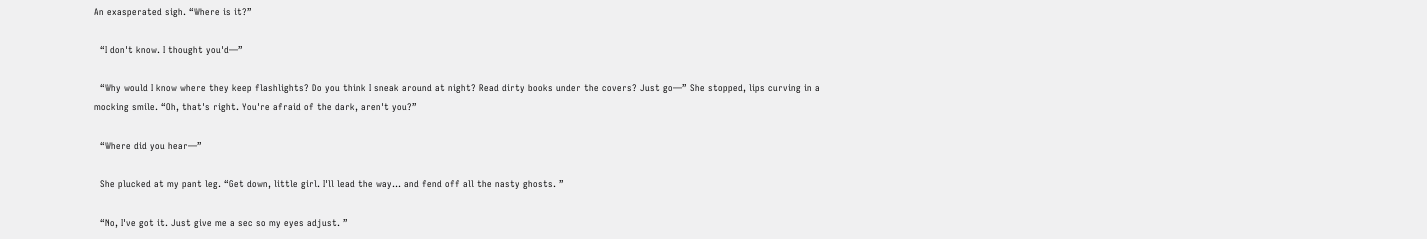An exasperated sigh. “Where is it?”

  “I don't know. I thought you'd—”

  “Why would I know where they keep flashlights? Do you think I sneak around at night? Read dirty books under the covers? Just go—” She stopped, lips curving in a mocking smile. “Oh, that's right. You're afraid of the dark, aren't you?”

  “Where did you hear—”

  She plucked at my pant leg. “Get down, little girl. I'll lead the way… and fend off all the nasty ghosts. ”

  “No, I've got it. Just give me a sec so my eyes adjust. ”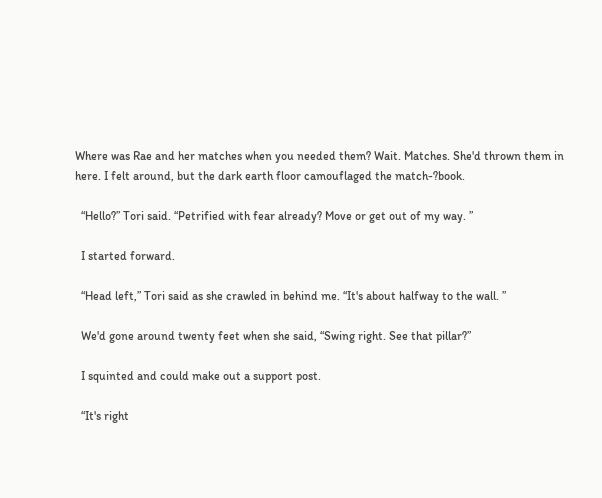Where was Rae and her matches when you needed them? Wait. Matches. She'd thrown them in here. I felt around, but the dark earth floor camouflaged the match-?book.

  “Hello?” Tori said. “Petrified with fear already? Move or get out of my way. ”

  I started forward.

  “Head left,” Tori said as she crawled in behind me. “It's about halfway to the wall. ”

  We'd gone around twenty feet when she said, “Swing right. See that pillar?”

  I squinted and could make out a support post.

  “It's right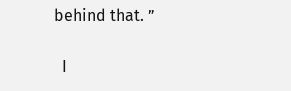behind that. ”

  I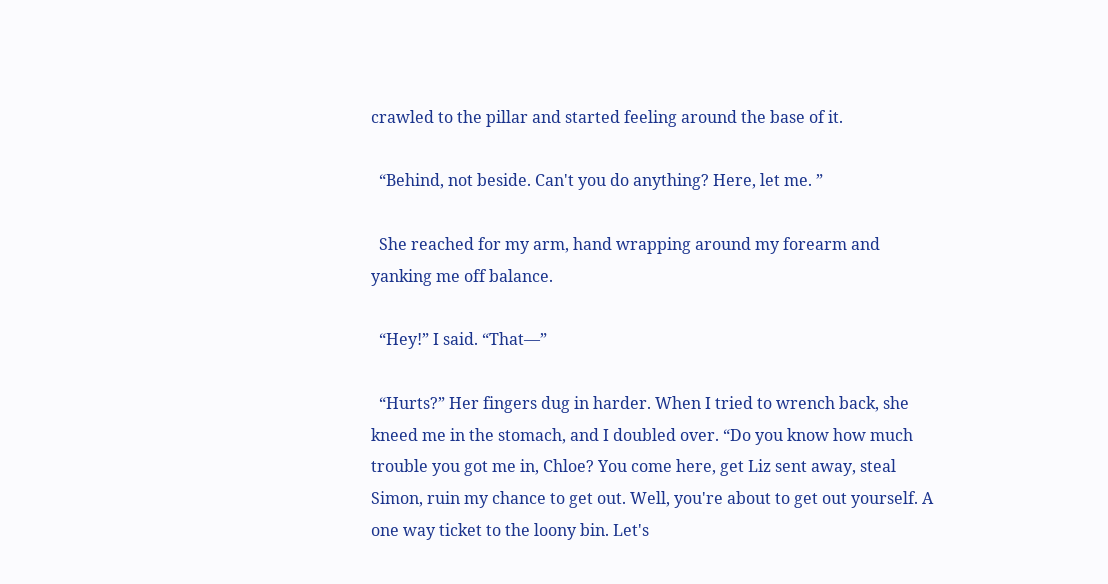crawled to the pillar and started feeling around the base of it.

  “Behind, not beside. Can't you do anything? Here, let me. ”

  She reached for my arm, hand wrapping around my forearm and yanking me off balance.

  “Hey!” I said. “That—”

  “Hurts?” Her fingers dug in harder. When I tried to wrench back, she kneed me in the stomach, and I doubled over. “Do you know how much trouble you got me in, Chloe? You come here, get Liz sent away, steal Simon, ruin my chance to get out. Well, you're about to get out yourself. A one way ticket to the loony bin. Let's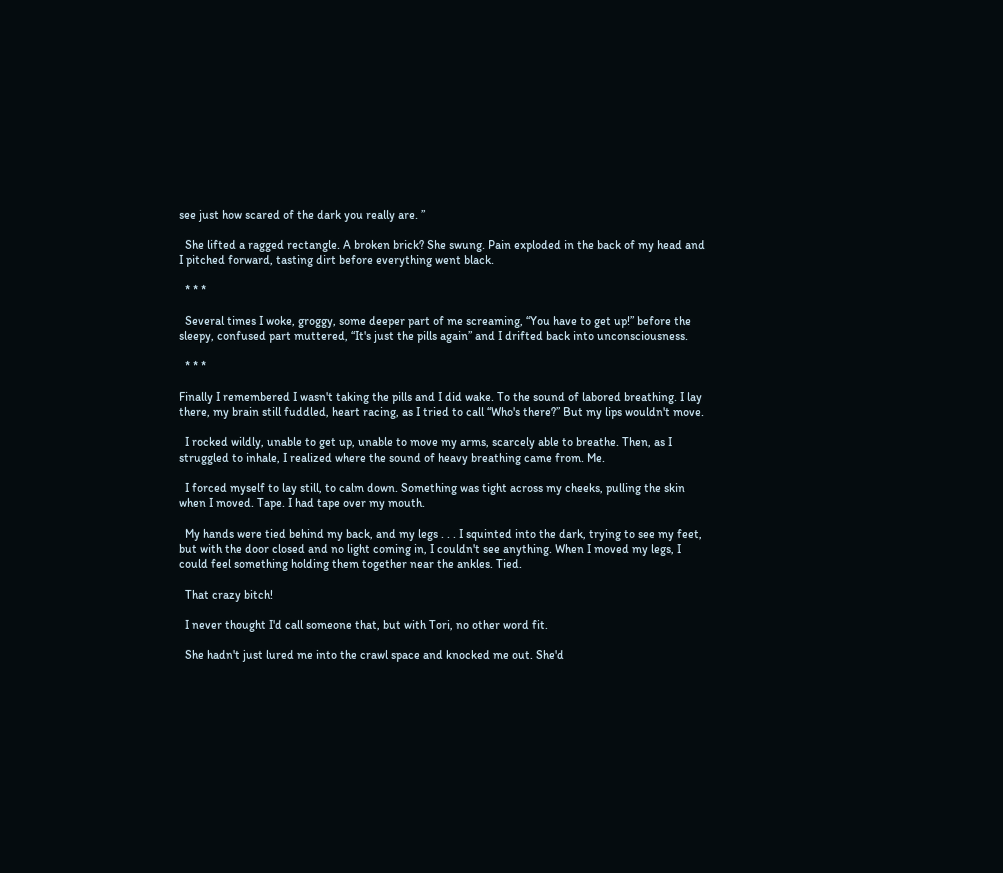see just how scared of the dark you really are. ”

  She lifted a ragged rectangle. A broken brick? She swung. Pain exploded in the back of my head and I pitched forward, tasting dirt before everything went black.

  * * *

  Several times I woke, groggy, some deeper part of me screaming, “You have to get up!” before the sleepy, confused part muttered, “It's just the pills again” and I drifted back into unconsciousness.

  * * *

Finally I remembered I wasn't taking the pills and I did wake. To the sound of labored breathing. I lay there, my brain still fuddled, heart racing, as I tried to call “Who's there?” But my lips wouldn't move.

  I rocked wildly, unable to get up, unable to move my arms, scarcely able to breathe. Then, as I struggled to inhale, I realized where the sound of heavy breathing came from. Me.

  I forced myself to lay still, to calm down. Something was tight across my cheeks, pulling the skin when I moved. Tape. I had tape over my mouth.

  My hands were tied behind my back, and my legs . . . I squinted into the dark, trying to see my feet, but with the door closed and no light coming in, I couldn't see anything. When I moved my legs, I could feel something holding them together near the ankles. Tied.

  That crazy bitch!

  I never thought I'd call someone that, but with Tori, no other word fit.

  She hadn't just lured me into the crawl space and knocked me out. She'd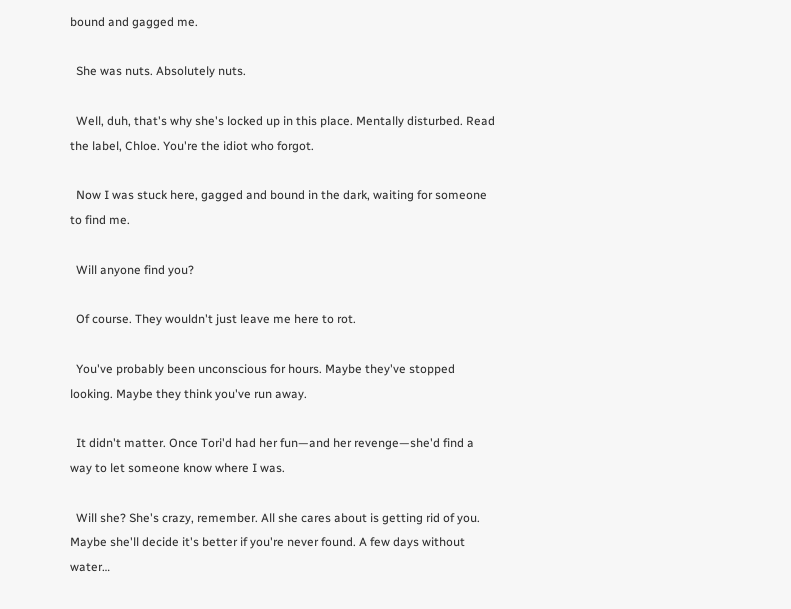bound and gagged me.

  She was nuts. Absolutely nuts.

  Well, duh, that's why she's locked up in this place. Mentally disturbed. Read the label, Chloe. You're the idiot who forgot.

  Now I was stuck here, gagged and bound in the dark, waiting for someone to find me.

  Will anyone find you?

  Of course. They wouldn't just leave me here to rot.

  You've probably been unconscious for hours. Maybe they've stopped looking. Maybe they think you've run away.

  It didn't matter. Once Tori'd had her fun—and her revenge—she'd find a way to let someone know where I was.

  Will she? She's crazy, remember. All she cares about is getting rid of you. Maybe she'll decide it's better if you're never found. A few days without water…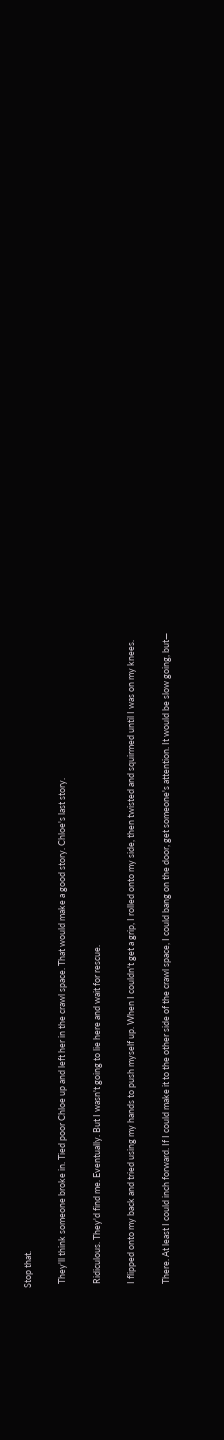Stop that.

  They'll think someone broke in. Tied poor Chloe up and left her in the crawl space. That would make a good story. Chloe's last story.

  Ridiculous. They'd find me. Eventually. But I wasn't going to lie here and wait for rescue.

  I flipped onto my back and tried using my hands to push myself up. When I couldn't get a grip, I rolled onto my side, then twisted and squirmed until I was on my knees.

  There. At least I could inch forward. If I could make it to the other side of the crawl space, I could bang on the door, get someone's attention. It would be slow going, but—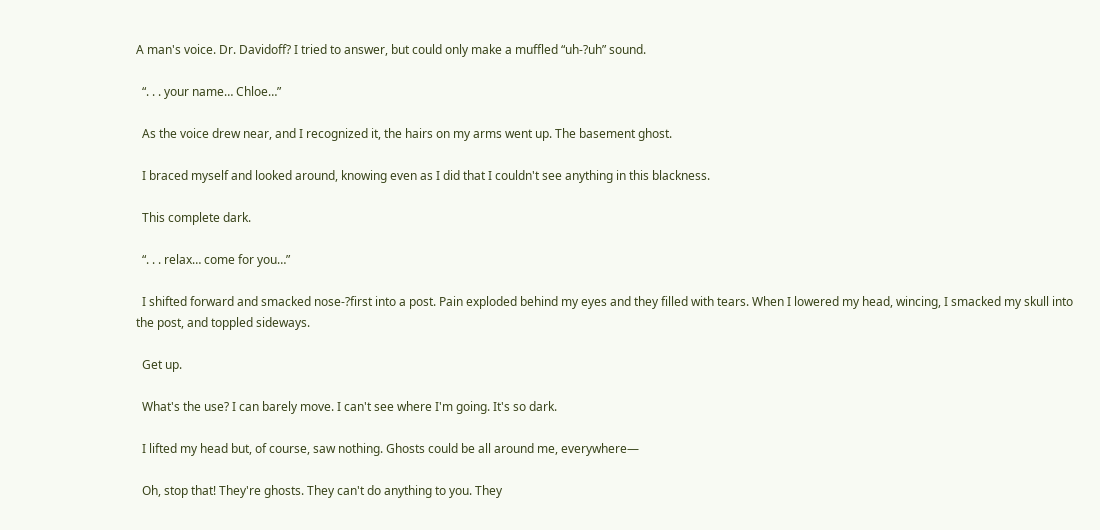A man's voice. Dr. Davidoff? I tried to answer, but could only make a muffled “uh-?uh” sound.

  “. . . your name… Chloe…”

  As the voice drew near, and I recognized it, the hairs on my arms went up. The basement ghost.

  I braced myself and looked around, knowing even as I did that I couldn't see anything in this blackness.

  This complete dark.

  “. . . relax… come for you…”

  I shifted forward and smacked nose-?first into a post. Pain exploded behind my eyes and they filled with tears. When I lowered my head, wincing, I smacked my skull into the post, and toppled sideways.

  Get up.

  What's the use? I can barely move. I can't see where I'm going. It's so dark.

  I lifted my head but, of course, saw nothing. Ghosts could be all around me, everywhere—

  Oh, stop that! They're ghosts. They can't do anything to you. They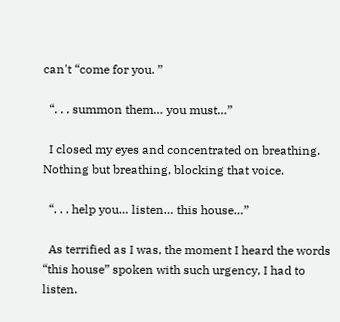can't “come for you. ”

  “. . . summon them… you must…”

  I closed my eyes and concentrated on breathing. Nothing but breathing, blocking that voice.

  “. . . help you… listen… this house…”

  As terrified as I was, the moment I heard the words “this house” spoken with such urgency, I had to listen.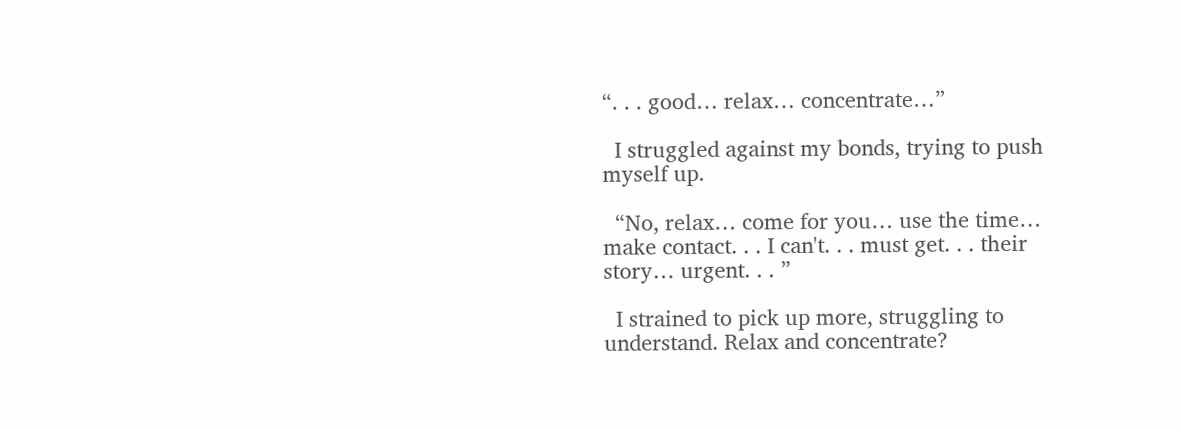“. . . good… relax… concentrate…”

  I struggled against my bonds, trying to push myself up.

  “No, relax… come for you… use the time… make contact. . . I can't. . . must get. . . their story… urgent. . . ”

  I strained to pick up more, struggling to understand. Relax and concentrate?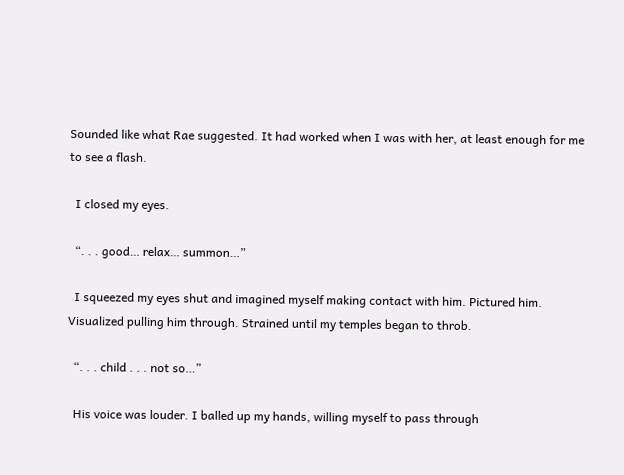Sounded like what Rae suggested. It had worked when I was with her, at least enough for me to see a flash.

  I closed my eyes.

  “. . . good… relax… summon…”

  I squeezed my eyes shut and imagined myself making contact with him. Pictured him. Visualized pulling him through. Strained until my temples began to throb.

  “. . . child . . . not so…”

  His voice was louder. I balled up my hands, willing myself to pass through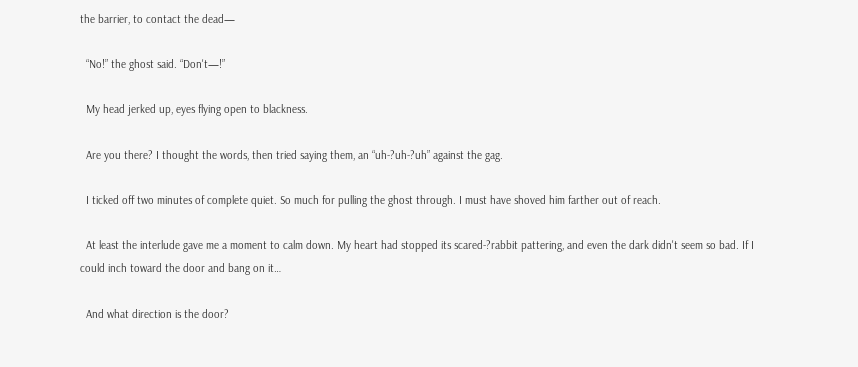the barrier, to contact the dead—

  “No!” the ghost said. “Don't—!”

  My head jerked up, eyes flying open to blackness.

  Are you there? I thought the words, then tried saying them, an “uh-?uh-?uh” against the gag.

  I ticked off two minutes of complete quiet. So much for pulling the ghost through. I must have shoved him farther out of reach.

  At least the interlude gave me a moment to calm down. My heart had stopped its scared-?rabbit pattering, and even the dark didn't seem so bad. If I could inch toward the door and bang on it…

  And what direction is the door?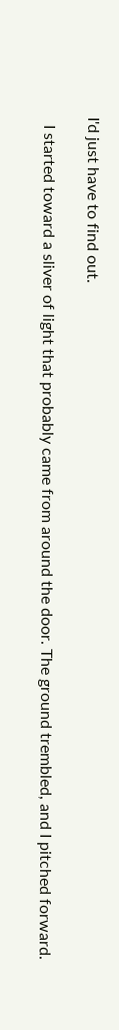I'd just have to find out.

  I started toward a sliver of light that probably came from around the door. The ground trembled, and I pitched forward.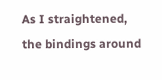As I straightened, the bindings around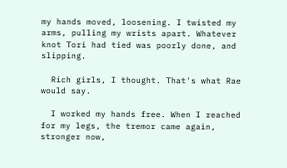my hands moved, loosening. I twisted my arms, pulling my wrists apart. Whatever knot Tori had tied was poorly done, and slipping.

  Rich girls, I thought. That's what Rae would say.

  I worked my hands free. When I reached for my legs, the tremor came again, stronger now,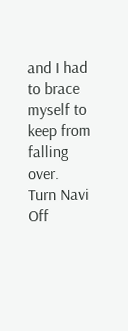and I had to brace myself to keep from falling over.
Turn Navi Off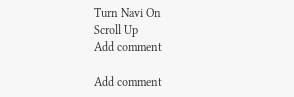Turn Navi On
Scroll Up
Add comment

Add comment